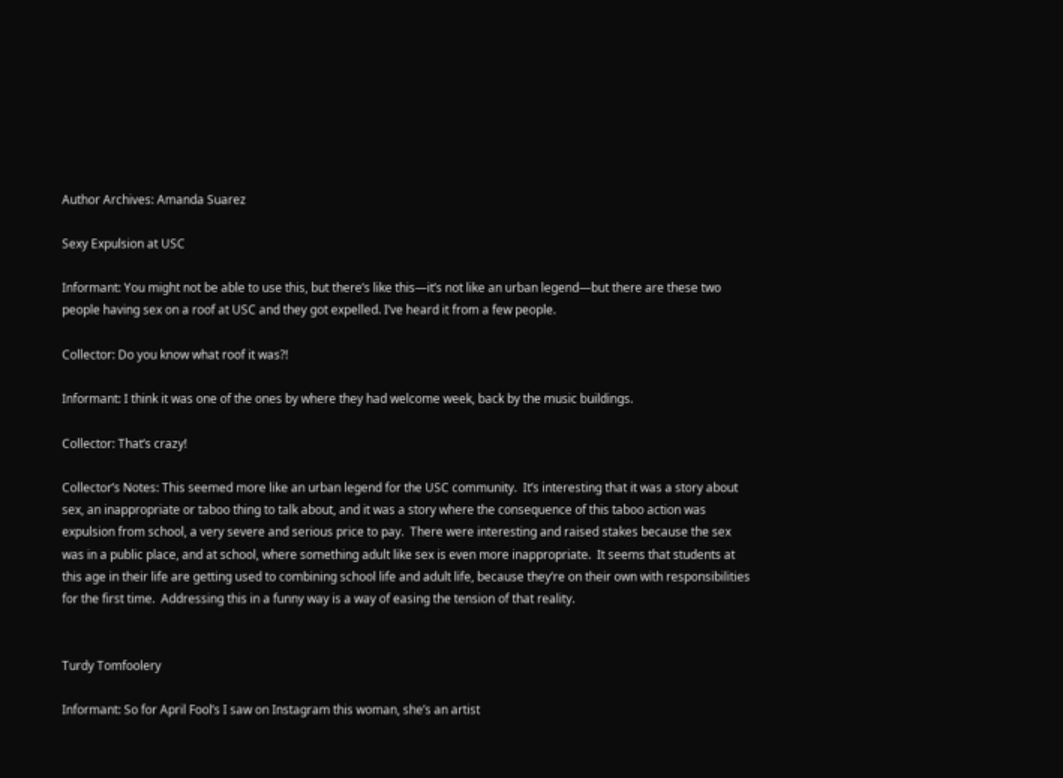Author Archives: Amanda Suarez

Sexy Expulsion at USC

Informant: You might not be able to use this, but there’s like this—it’s not like an urban legend—but there are these two people having sex on a roof at USC and they got expelled. I’ve heard it from a few people.

Collector: Do you know what roof it was?!

Informant: I think it was one of the ones by where they had welcome week, back by the music buildings.

Collector: That’s crazy!

Collector’s Notes: This seemed more like an urban legend for the USC community.  It’s interesting that it was a story about sex, an inappropriate or taboo thing to talk about, and it was a story where the consequence of this taboo action was expulsion from school, a very severe and serious price to pay.  There were interesting and raised stakes because the sex was in a public place, and at school, where something adult like sex is even more inappropriate.  It seems that students at this age in their life are getting used to combining school life and adult life, because they’re on their own with responsibilities for the first time.  Addressing this in a funny way is a way of easing the tension of that reality.


Turdy Tomfoolery

Informant: So for April Fool’s I saw on Instagram this woman, she’s an artist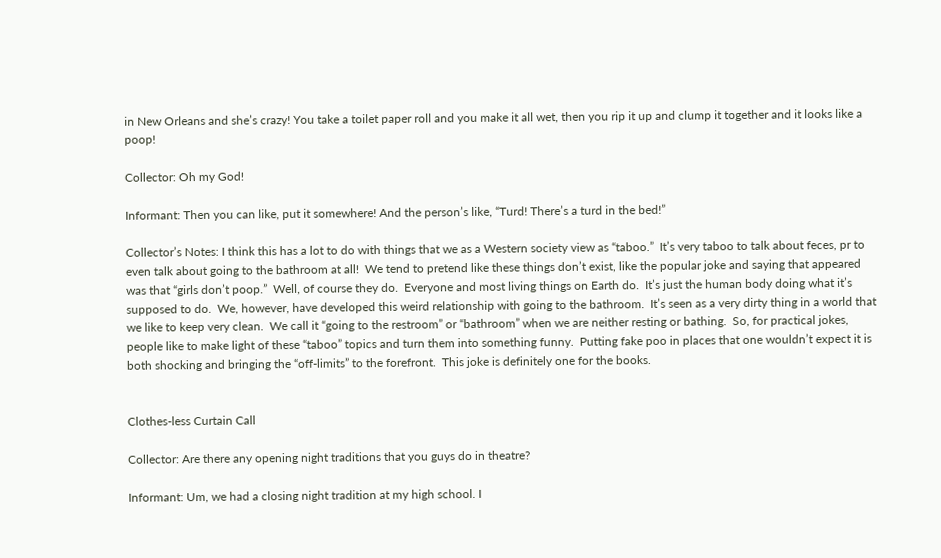in New Orleans and she’s crazy! You take a toilet paper roll and you make it all wet, then you rip it up and clump it together and it looks like a poop!

Collector: Oh my God!

Informant: Then you can like, put it somewhere! And the person’s like, “Turd! There’s a turd in the bed!”

Collector’s Notes: I think this has a lot to do with things that we as a Western society view as “taboo.”  It’s very taboo to talk about feces, pr to even talk about going to the bathroom at all!  We tend to pretend like these things don’t exist, like the popular joke and saying that appeared was that “girls don’t poop.”  Well, of course they do.  Everyone and most living things on Earth do.  It’s just the human body doing what it’s supposed to do.  We, however, have developed this weird relationship with going to the bathroom.  It’s seen as a very dirty thing in a world that we like to keep very clean.  We call it “going to the restroom” or “bathroom” when we are neither resting or bathing.  So, for practical jokes, people like to make light of these “taboo” topics and turn them into something funny.  Putting fake poo in places that one wouldn’t expect it is both shocking and bringing the “off-limits” to the forefront.  This joke is definitely one for the books.


Clothes-less Curtain Call

Collector: Are there any opening night traditions that you guys do in theatre?

Informant: Um, we had a closing night tradition at my high school. I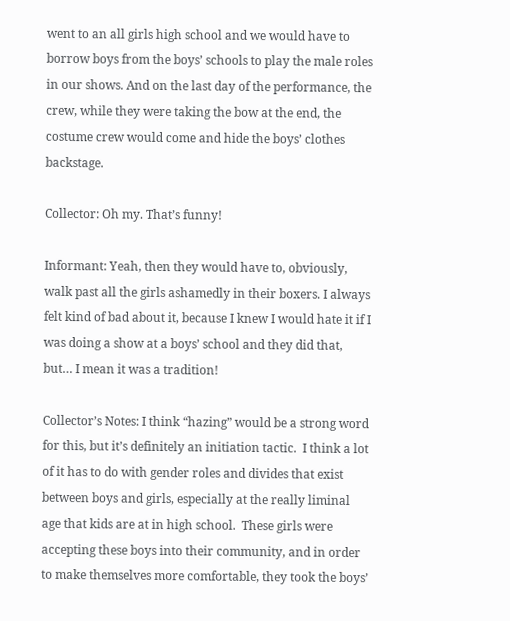went to an all girls high school and we would have to borrow boys from the boys’ schools to play the male roles in our shows. And on the last day of the performance, the crew, while they were taking the bow at the end, the costume crew would come and hide the boys’ clothes backstage.

Collector: Oh my. That’s funny!

Informant: Yeah, then they would have to, obviously, walk past all the girls ashamedly in their boxers. I always felt kind of bad about it, because I knew I would hate it if I was doing a show at a boys’ school and they did that, but… I mean it was a tradition!

Collector’s Notes: I think “hazing” would be a strong word for this, but it’s definitely an initiation tactic.  I think a lot of it has to do with gender roles and divides that exist between boys and girls, especially at the really liminal age that kids are at in high school.  These girls were accepting these boys into their community, and in order to make themselves more comfortable, they took the boys’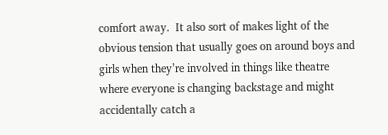comfort away.  It also sort of makes light of the obvious tension that usually goes on around boys and girls when they’re involved in things like theatre where everyone is changing backstage and might accidentally catch a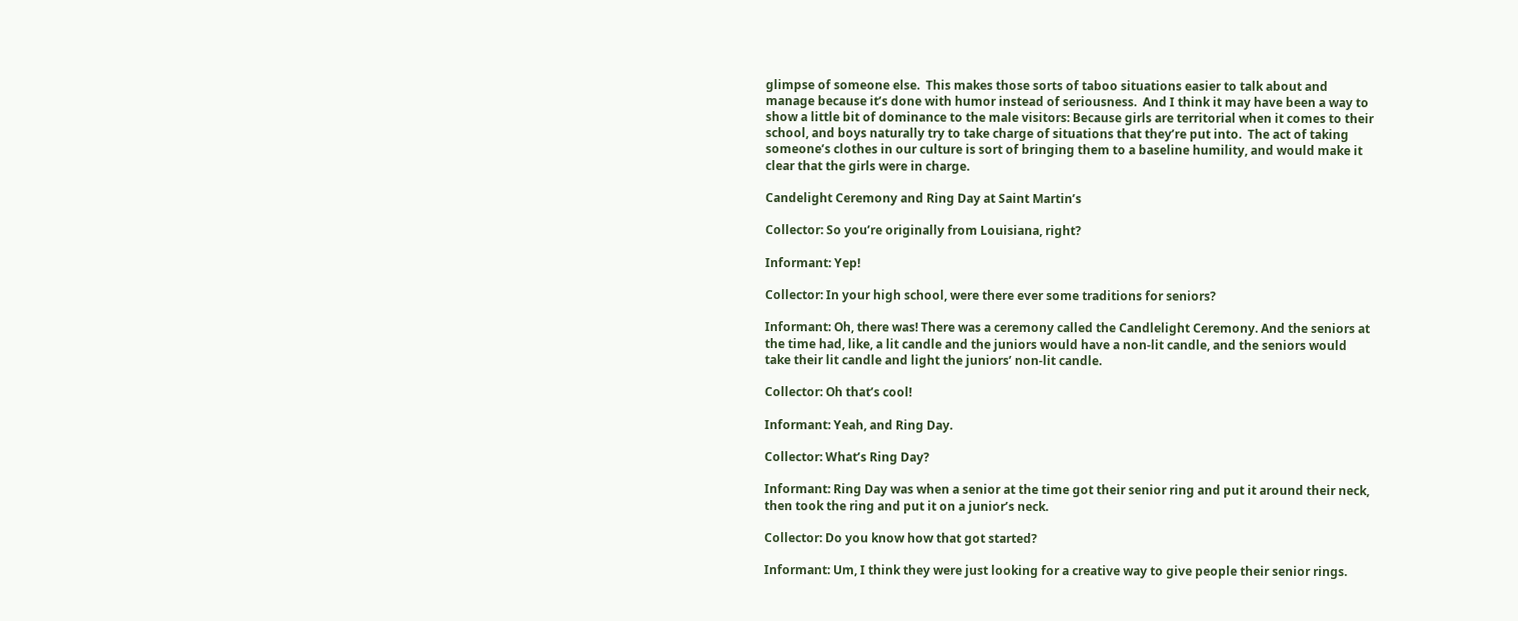glimpse of someone else.  This makes those sorts of taboo situations easier to talk about and manage because it’s done with humor instead of seriousness.  And I think it may have been a way to show a little bit of dominance to the male visitors: Because girls are territorial when it comes to their school, and boys naturally try to take charge of situations that they’re put into.  The act of taking someone’s clothes in our culture is sort of bringing them to a baseline humility, and would make it clear that the girls were in charge.

Candelight Ceremony and Ring Day at Saint Martin’s

Collector: So you’re originally from Louisiana, right?

Informant: Yep!

Collector: In your high school, were there ever some traditions for seniors?

Informant: Oh, there was! There was a ceremony called the Candlelight Ceremony. And the seniors at the time had, like, a lit candle and the juniors would have a non-lit candle, and the seniors would take their lit candle and light the juniors’ non-lit candle.

Collector: Oh that’s cool!

Informant: Yeah, and Ring Day.

Collector: What’s Ring Day?

Informant: Ring Day was when a senior at the time got their senior ring and put it around their neck, then took the ring and put it on a junior’s neck.

Collector: Do you know how that got started?

Informant: Um, I think they were just looking for a creative way to give people their senior rings.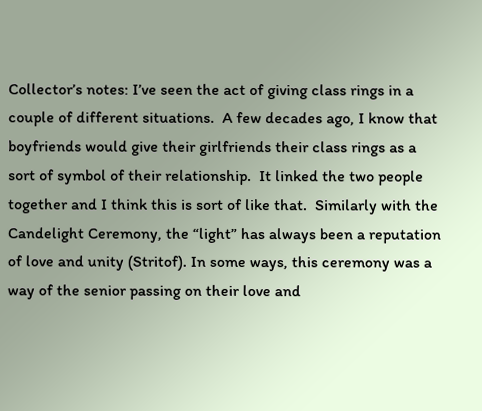Collector’s notes: I’ve seen the act of giving class rings in a couple of different situations.  A few decades ago, I know that boyfriends would give their girlfriends their class rings as a sort of symbol of their relationship.  It linked the two people together and I think this is sort of like that.  Similarly with the Candelight Ceremony, the “light” has always been a reputation of love and unity (Stritof). In some ways, this ceremony was a way of the senior passing on their love and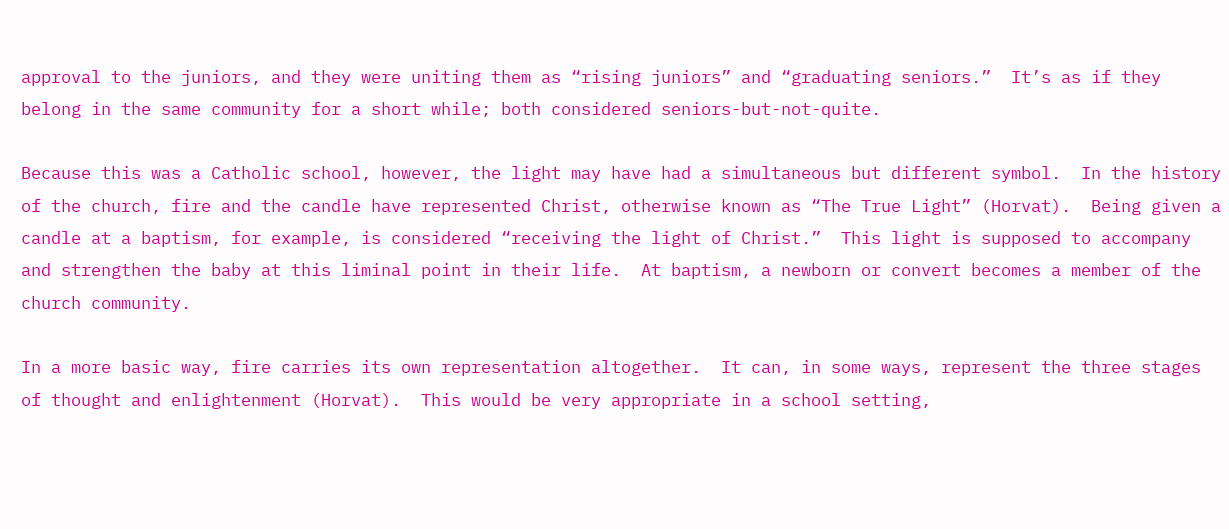approval to the juniors, and they were uniting them as “rising juniors” and “graduating seniors.”  It’s as if they belong in the same community for a short while; both considered seniors-but-not-quite.

Because this was a Catholic school, however, the light may have had a simultaneous but different symbol.  In the history of the church, fire and the candle have represented Christ, otherwise known as “The True Light” (Horvat).  Being given a candle at a baptism, for example, is considered “receiving the light of Christ.”  This light is supposed to accompany and strengthen the baby at this liminal point in their life.  At baptism, a newborn or convert becomes a member of the church community.

In a more basic way, fire carries its own representation altogether.  It can, in some ways, represent the three stages of thought and enlightenment (Horvat).  This would be very appropriate in a school setting,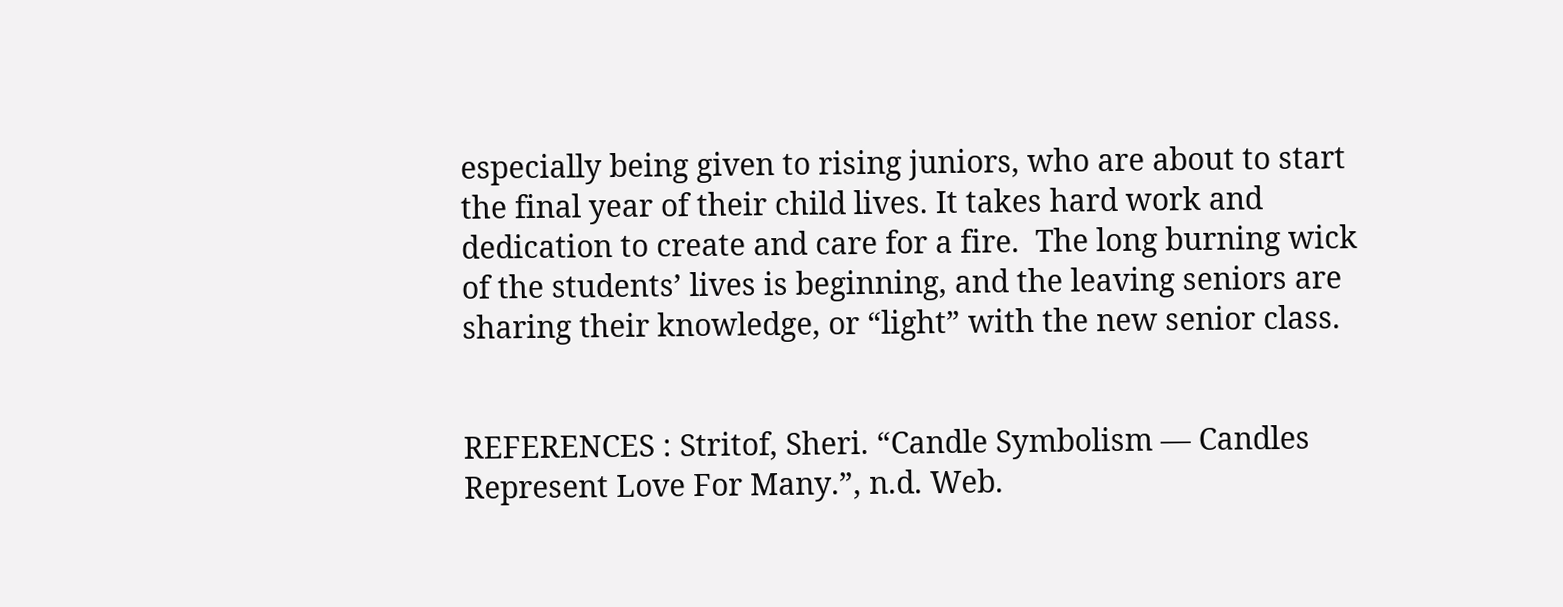especially being given to rising juniors, who are about to start the final year of their child lives. It takes hard work and dedication to create and care for a fire.  The long burning wick of the students’ lives is beginning, and the leaving seniors are sharing their knowledge, or “light” with the new senior class.


REFERENCES : Stritof, Sheri. “Candle Symbolism — Candles Represent Love For Many.”, n.d. Web.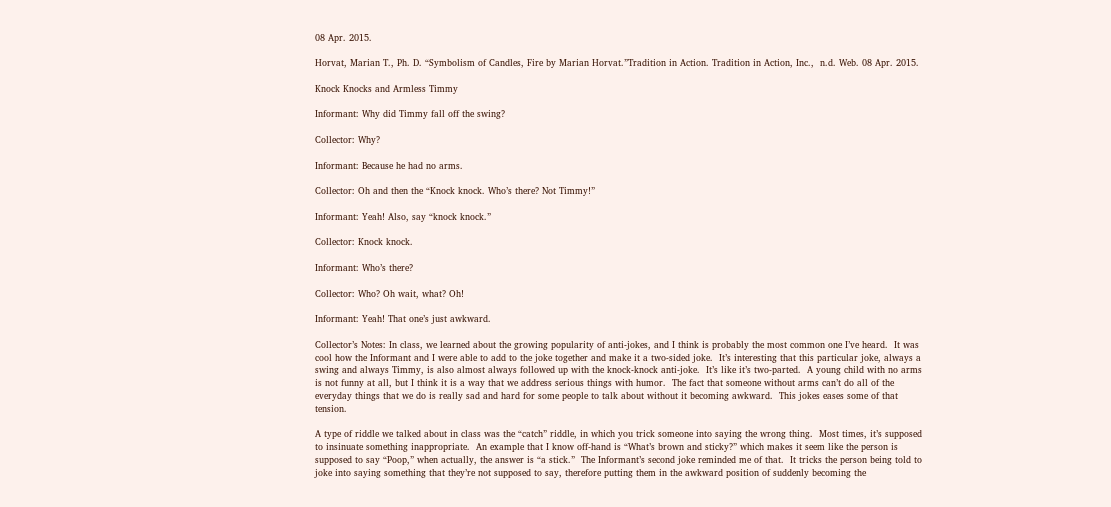08 Apr. 2015.

Horvat, Marian T., Ph. D. “Symbolism of Candles, Fire by Marian Horvat.”Tradition in Action. Tradition in Action, Inc.,  n.d. Web. 08 Apr. 2015.

Knock Knocks and Armless Timmy

Informant: Why did Timmy fall off the swing?

Collector: Why?

Informant: Because he had no arms.

Collector: Oh and then the “Knock knock. Who’s there? Not Timmy!”

Informant: Yeah! Also, say “knock knock.”

Collector: Knock knock.

Informant: Who’s there?

Collector: Who? Oh wait, what? Oh!

Informant: Yeah! That one’s just awkward.

Collector’s Notes: In class, we learned about the growing popularity of anti-jokes, and I think is probably the most common one I’ve heard.  It was cool how the Informant and I were able to add to the joke together and make it a two-sided joke.  It’s interesting that this particular joke, always a swing and always Timmy, is also almost always followed up with the knock-knock anti-joke.  It’s like it’s two-parted.  A young child with no arms is not funny at all, but I think it is a way that we address serious things with humor.  The fact that someone without arms can’t do all of the everyday things that we do is really sad and hard for some people to talk about without it becoming awkward.  This jokes eases some of that tension.

A type of riddle we talked about in class was the “catch” riddle, in which you trick someone into saying the wrong thing.  Most times, it’s supposed to insinuate something inappropriate.  An example that I know off-hand is “What’s brown and sticky?” which makes it seem like the person is supposed to say “Poop,” when actually, the answer is “a stick.”  The Informant’s second joke reminded me of that.  It tricks the person being told to joke into saying something that they’re not supposed to say, therefore putting them in the awkward position of suddenly becoming the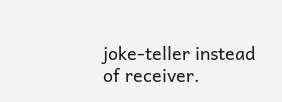joke-teller instead of receiver.